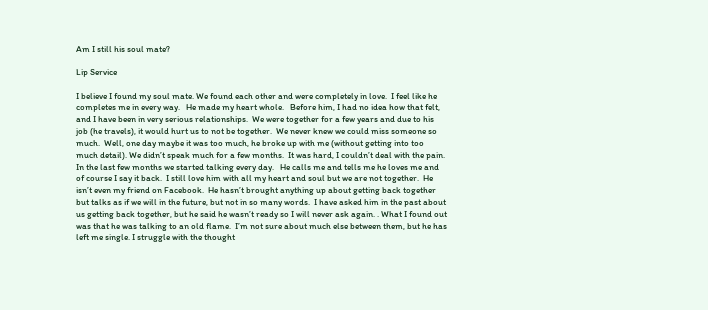Am I still his soul mate?

Lip Service

I believe I found my soul mate. We found each other and were completely in love.  I feel like he completes me in every way.   He made my heart whole.   Before him, I had no idea how that felt, and I have been in very serious relationships.  We were together for a few years and due to his job (he travels), it would hurt us to not be together.  We never knew we could miss someone so much.  Well, one day maybe it was too much, he broke up with me (without getting into too much detail). We didn’t speak much for a few months.  It was hard, I couldn’t deal with the pain.  In the last few months we started talking every day.   He calls me and tells me he loves me and of course I say it back.  I still love him with all my heart and soul but we are not together.  He isn’t even my friend on Facebook.  He hasn’t brought anything up about getting back together but talks as if we will in the future, but not in so many words.  I have asked him in the past about us getting back together, but he said he wasn’t ready so I will never ask again. . What I found out was that he was talking to an old flame.  I’m not sure about much else between them, but he has left me single. I struggle with the thought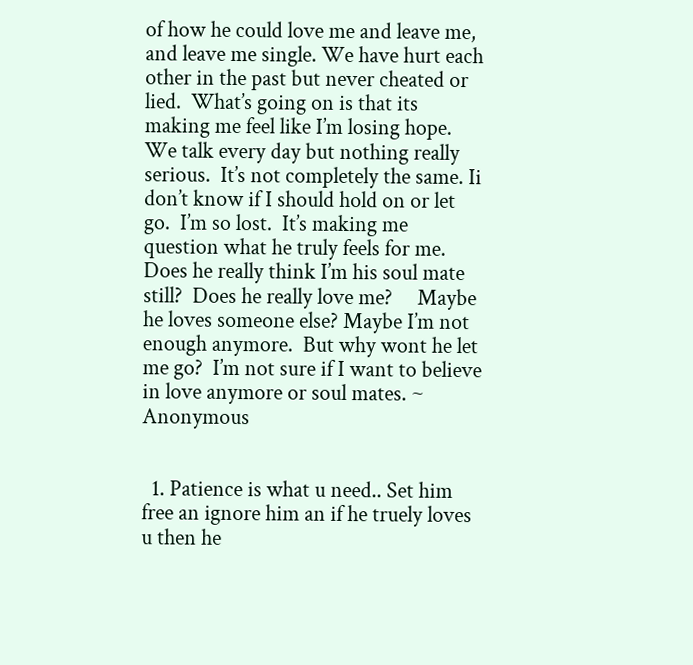of how he could love me and leave me, and leave me single. We have hurt each other in the past but never cheated or lied.  What’s going on is that its making me feel like I’m losing hope.  We talk every day but nothing really serious.  It’s not completely the same. Ii don’t know if I should hold on or let go.  I’m so lost.  It’s making me question what he truly feels for me.  Does he really think I’m his soul mate still?  Does he really love me?     Maybe he loves someone else? Maybe I’m not enough anymore.  But why wont he let me go?  I’m not sure if I want to believe in love anymore or soul mates. ~ Anonymous


  1. Patience is what u need.. Set him free an ignore him an if he truely loves u then he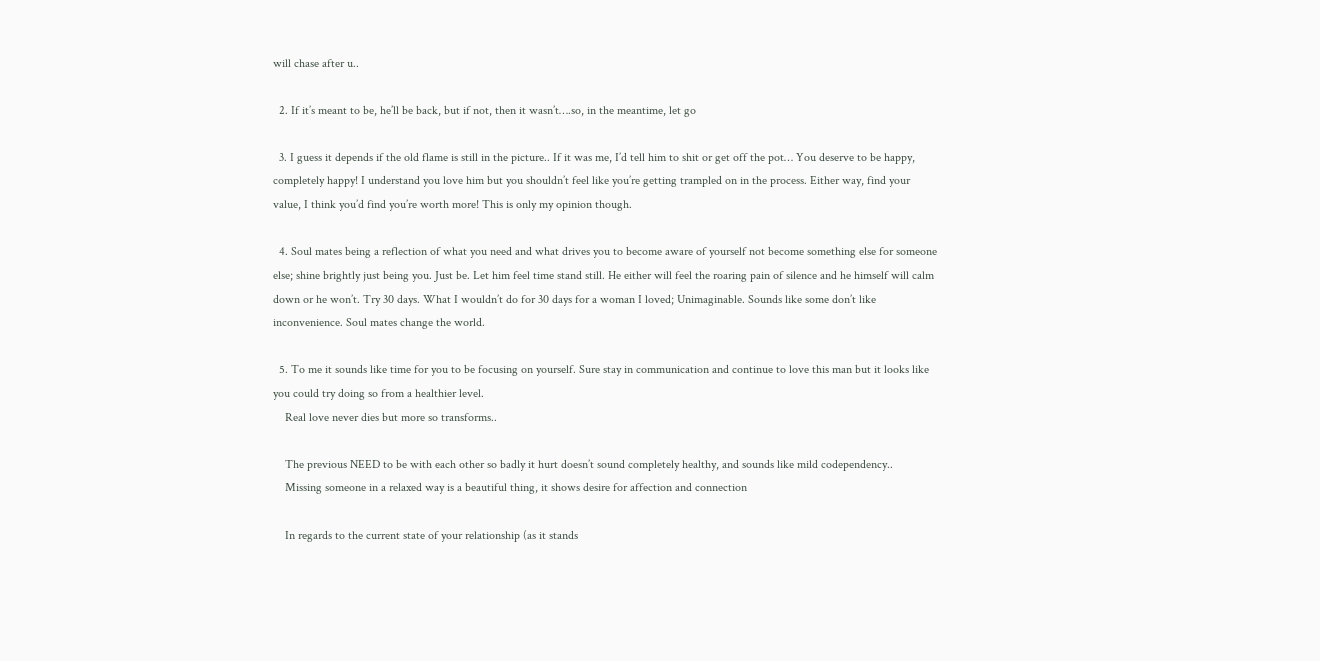will chase after u..

  2. If it’s meant to be, he’ll be back, but if not, then it wasn’t….so, in the meantime, let go

  3. I guess it depends if the old flame is still in the picture.. If it was me, I’d tell him to shit or get off the pot… You deserve to be happy, completely happy! I understand you love him but you shouldn’t feel like you’re getting trampled on in the process. Either way, find your value, I think you’d find you’re worth more! This is only my opinion though.

  4. Soul mates being a reflection of what you need and what drives you to become aware of yourself not become something else for someone else; shine brightly just being you. Just be. Let him feel time stand still. He either will feel the roaring pain of silence and he himself will calm down or he won’t. Try 30 days. What I wouldn’t do for 30 days for a woman I loved; Unimaginable. Sounds like some don’t like inconvenience. Soul mates change the world.

  5. To me it sounds like time for you to be focusing on yourself. Sure stay in communication and continue to love this man but it looks like you could try doing so from a healthier level.
    Real love never dies but more so transforms..

    The previous NEED to be with each other so badly it hurt doesn’t sound completely healthy, and sounds like mild codependency..
    Missing someone in a relaxed way is a beautiful thing, it shows desire for affection and connection

    In regards to the current state of your relationship (as it stands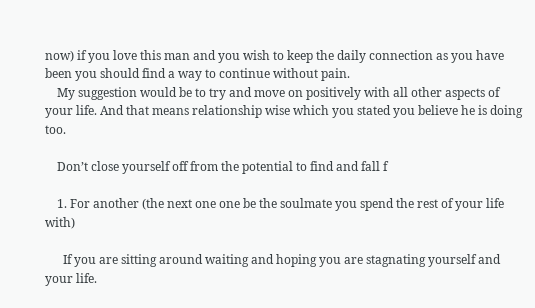now) if you love this man and you wish to keep the daily connection as you have been you should find a way to continue without pain.
    My suggestion would be to try and move on positively with all other aspects of your life. And that means relationship wise which you stated you believe he is doing too.

    Don’t close yourself off from the potential to find and fall f

    1. For another (the next one one be the soulmate you spend the rest of your life with)

      If you are sitting around waiting and hoping you are stagnating yourself and your life.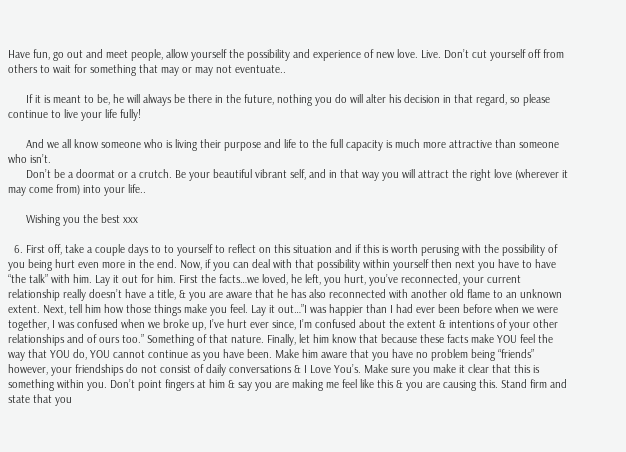Have fun, go out and meet people, allow yourself the possibility and experience of new love. Live. Don’t cut yourself off from others to wait for something that may or may not eventuate..

      If it is meant to be, he will always be there in the future, nothing you do will alter his decision in that regard, so please continue to live your life fully!

      And we all know someone who is living their purpose and life to the full capacity is much more attractive than someone who isn’t.
      Don’t be a doormat or a crutch. Be your beautiful vibrant self, and in that way you will attract the right love (wherever it may come from) into your life..

      Wishing you the best xxx

  6. First off, take a couple days to to yourself to reflect on this situation and if this is worth perusing with the possibility of you being hurt even more in the end. Now, if you can deal with that possibility within yourself then next you have to have “the talk” with him. Lay it out for him. First the facts…we loved, he left, you hurt, you’ve reconnected, your current relationship really doesn’t have a title, & you are aware that he has also reconnected with another old flame to an unknown extent. Next, tell him how those things make you feel. Lay it out…”I was happier than I had ever been before when we were together, I was confused when we broke up, I’ve hurt ever since, I’m confused about the extent & intentions of your other relationships and of ours too.” Something of that nature. Finally, let him know that because these facts make YOU feel the way that YOU do, YOU cannot continue as you have been. Make him aware that you have no problem being “friends” however, your friendships do not consist of daily conversations & I Love You’s. Make sure you make it clear that this is something within you. Don’t point fingers at him & say you are making me feel like this & you are causing this. Stand firm and state that you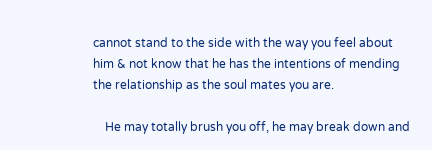cannot stand to the side with the way you feel about him & not know that he has the intentions of mending the relationship as the soul mates you are.

    He may totally brush you off, he may break down and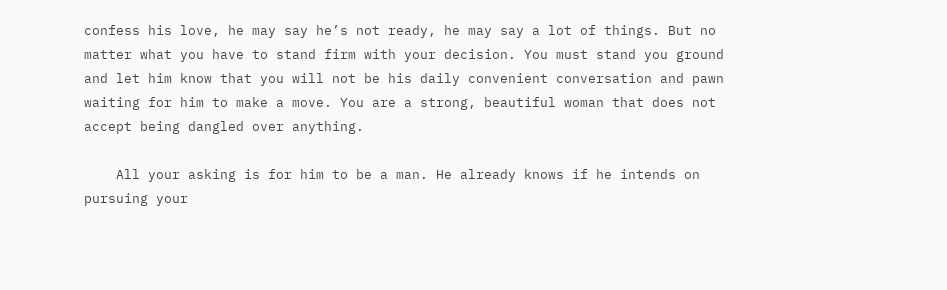confess his love, he may say he’s not ready, he may say a lot of things. But no matter what you have to stand firm with your decision. You must stand you ground and let him know that you will not be his daily convenient conversation and pawn waiting for him to make a move. You are a strong, beautiful woman that does not accept being dangled over anything.

    All your asking is for him to be a man. He already knows if he intends on pursuing your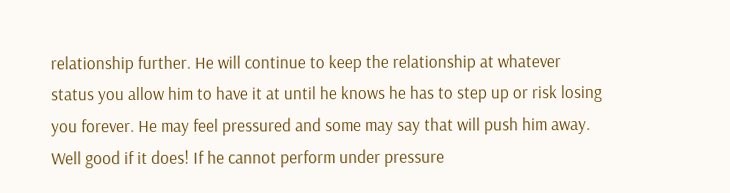relationship further. He will continue to keep the relationship at whatever status you allow him to have it at until he knows he has to step up or risk losing you forever. He may feel pressured and some may say that will push him away. Well good if it does! If he cannot perform under pressure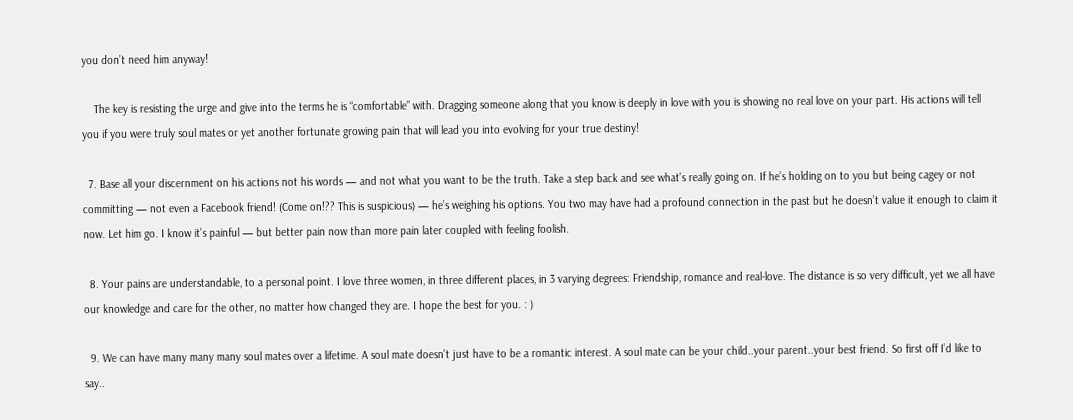you don’t need him anyway!

    The key is resisting the urge and give into the terms he is “comfortable” with. Dragging someone along that you know is deeply in love with you is showing no real love on your part. His actions will tell you if you were truly soul mates or yet another fortunate growing pain that will lead you into evolving for your true destiny!

  7. Base all your discernment on his actions not his words — and not what you want to be the truth. Take a step back and see what’s really going on. If he’s holding on to you but being cagey or not committing — not even a Facebook friend! (Come on!?? This is suspicious) — he’s weighing his options. You two may have had a profound connection in the past but he doesn’t value it enough to claim it now. Let him go. I know it’s painful — but better pain now than more pain later coupled with feeling foolish.

  8. Your pains are understandable, to a personal point. I love three women, in three different places, in 3 varying degrees: Friendship, romance and real-love. The distance is so very difficult, yet we all have our knowledge and care for the other, no matter how changed they are. I hope the best for you. : )

  9. We can have many many many soul mates over a lifetime. A soul mate doesn’t just have to be a romantic interest. A soul mate can be your child..your parent..your best friend. So first off I’d like to say..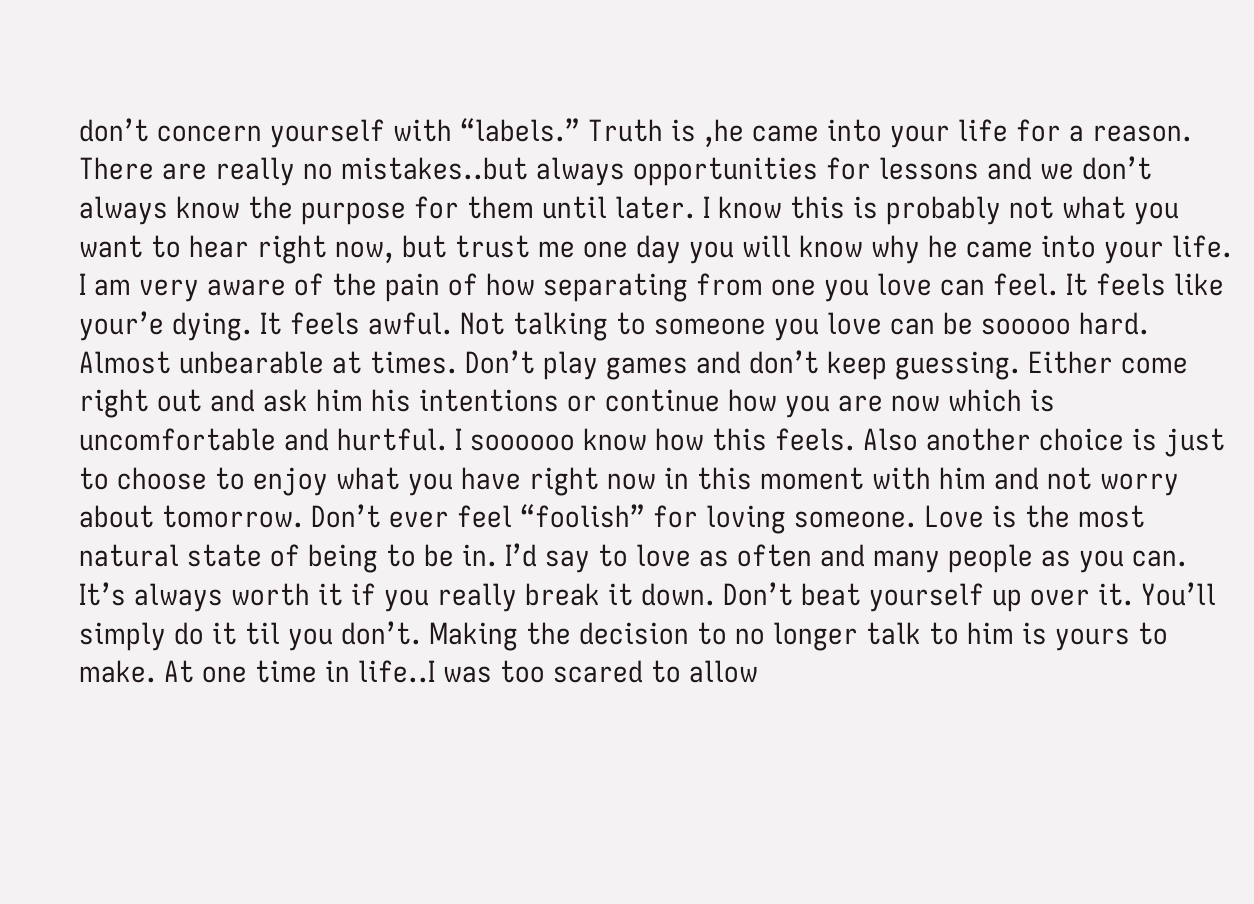don’t concern yourself with “labels.” Truth is ,he came into your life for a reason. There are really no mistakes..but always opportunities for lessons and we don’t always know the purpose for them until later. I know this is probably not what you want to hear right now, but trust me one day you will know why he came into your life. I am very aware of the pain of how separating from one you love can feel. It feels like your’e dying. It feels awful. Not talking to someone you love can be sooooo hard. Almost unbearable at times. Don’t play games and don’t keep guessing. Either come right out and ask him his intentions or continue how you are now which is uncomfortable and hurtful. I soooooo know how this feels. Also another choice is just to choose to enjoy what you have right now in this moment with him and not worry about tomorrow. Don’t ever feel “foolish” for loving someone. Love is the most natural state of being to be in. I’d say to love as often and many people as you can. It’s always worth it if you really break it down. Don’t beat yourself up over it. You’ll simply do it til you don’t. Making the decision to no longer talk to him is yours to make. At one time in life..I was too scared to allow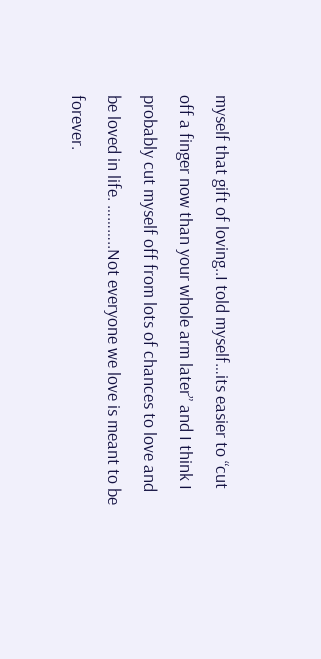myself that gift of loving..I told myself…its easier to “cut off a finger now than your whole arm later” and I think I probably cut myself off from lots of chances to love and be loved in life. ………..Not everyone we love is meant to be forever.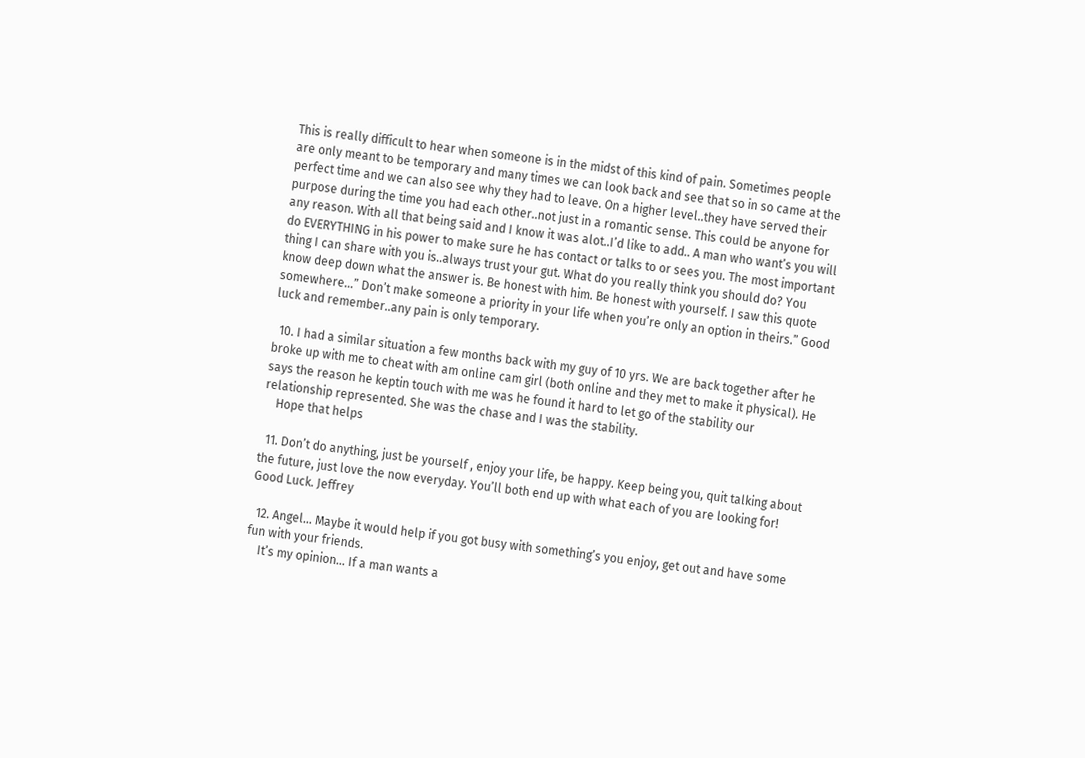This is really difficult to hear when someone is in the midst of this kind of pain. Sometimes people are only meant to be temporary and many times we can look back and see that so in so came at the perfect time and we can also see why they had to leave. On a higher level..they have served their purpose during the time you had each other..not just in a romantic sense. This could be anyone for any reason. With all that being said and I know it was alot..I’d like to add.. A man who want’s you will do EVERYTHING in his power to make sure he has contact or talks to or sees you. The most important thing I can share with you is..always trust your gut. What do you really think you should do? You know deep down what the answer is. Be honest with him. Be honest with yourself. I saw this quote somewhere…” Don’t make someone a priority in your life when you’re only an option in theirs.” Good luck and remember..any pain is only temporary.

  10. I had a similar situation a few months back with my guy of 10 yrs. We are back together after he broke up with me to cheat with am online cam girl (both online and they met to make it physical). He says the reason he keptin touch with me was he found it hard to let go of the stability our relationship represented. She was the chase and I was the stability.
    Hope that helps

  11. Don’t do anything, just be yourself , enjoy your life, be happy. Keep being you, quit talking about the future, just love the now everyday. You’ll both end up with what each of you are looking for! Good Luck. Jeffrey

  12. Angel… Maybe it would help if you got busy with something’s you enjoy, get out and have some fun with your friends.
    It’s my opinion… If a man wants a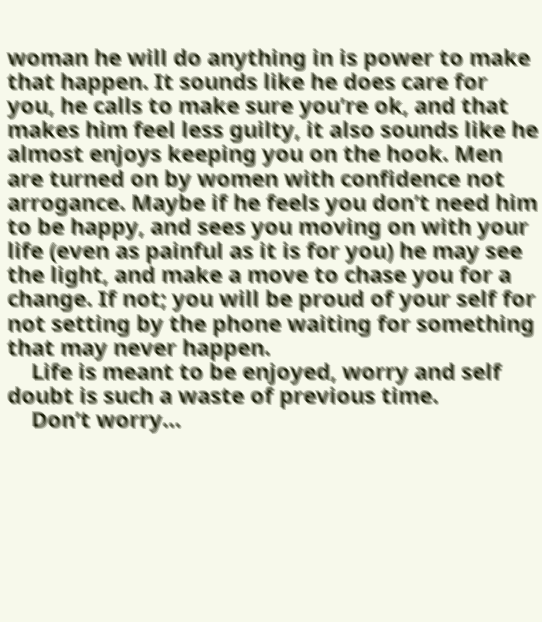woman he will do anything in is power to make that happen. It sounds like he does care for you, he calls to make sure you’re ok, and that makes him feel less guilty, it also sounds like he almost enjoys keeping you on the hook. Men are turned on by women with confidence not arrogance. Maybe if he feels you don’t need him to be happy, and sees you moving on with your life (even as painful as it is for you) he may see the light, and make a move to chase you for a change. If not; you will be proud of your self for not setting by the phone waiting for something that may never happen.
    Life is meant to be enjoyed, worry and self doubt is such a waste of previous time.
    Don’t worry…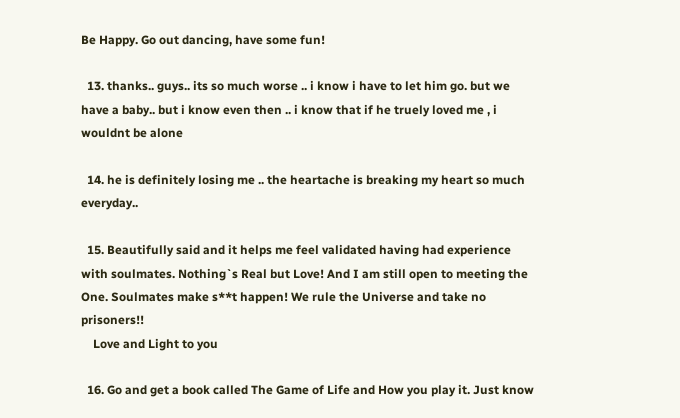Be Happy. Go out dancing, have some fun!

  13. thanks.. guys.. its so much worse .. i know i have to let him go. but we have a baby.. but i know even then .. i know that if he truely loved me , i wouldnt be alone

  14. he is definitely losing me .. the heartache is breaking my heart so much everyday..

  15. Beautifully said and it helps me feel validated having had experience with soulmates. Nothing`s Real but Love! And I am still open to meeting the One. Soulmates make s**t happen! We rule the Universe and take no prisoners!!
    Love and Light to you

  16. Go and get a book called The Game of Life and How you play it. Just know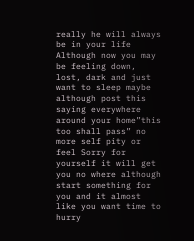really he will always be in your life Although now you may be feeling down, lost, dark and just want to sleep maybe although post this saying everywhere around your home”this too shall pass” no more self pity or feel Sorry for yourself it will get you no where although start something for you and it almost like you want time to hurry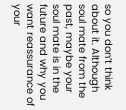so you don’t think about it. Although soul mate from the past, maybe your soul mate is in the future and why you want reassurance of your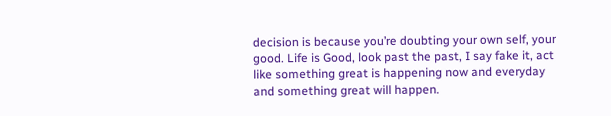decision is because you’re doubting your own self, your good. Life is Good, look past the past, I say fake it, act like something great is happening now and everyday and something great will happen.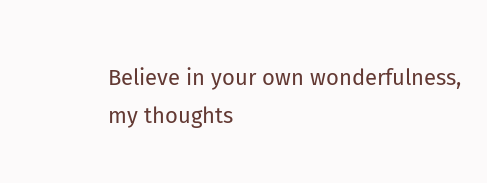Believe in your own wonderfulness, my thoughts